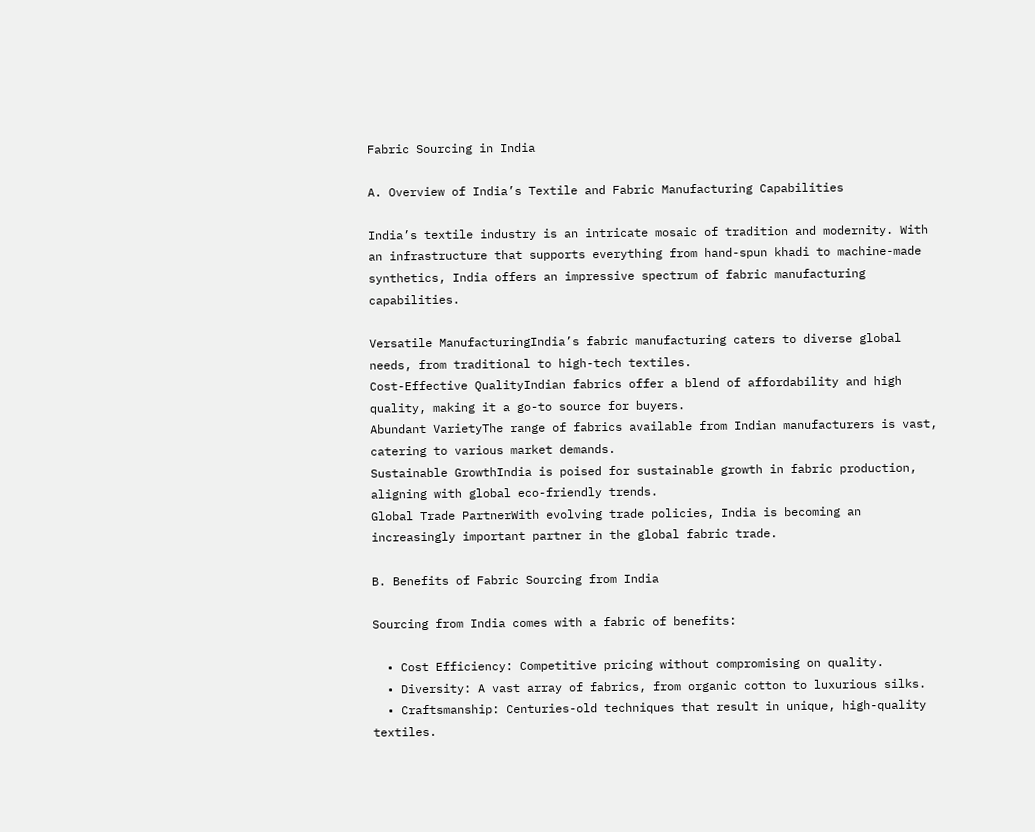Fabric Sourcing in India

A. Overview of India’s Textile and Fabric Manufacturing Capabilities

India’s textile industry is an intricate mosaic of tradition and modernity. With an infrastructure that supports everything from hand-spun khadi to machine-made synthetics, India offers an impressive spectrum of fabric manufacturing capabilities.

Versatile ManufacturingIndia’s fabric manufacturing caters to diverse global needs, from traditional to high-tech textiles.
Cost-Effective QualityIndian fabrics offer a blend of affordability and high quality, making it a go-to source for buyers.
Abundant VarietyThe range of fabrics available from Indian manufacturers is vast, catering to various market demands.
Sustainable GrowthIndia is poised for sustainable growth in fabric production, aligning with global eco-friendly trends.
Global Trade PartnerWith evolving trade policies, India is becoming an increasingly important partner in the global fabric trade.

B. Benefits of Fabric Sourcing from India

Sourcing from India comes with a fabric of benefits:

  • Cost Efficiency: Competitive pricing without compromising on quality.
  • Diversity: A vast array of fabrics, from organic cotton to luxurious silks.
  • Craftsmanship: Centuries-old techniques that result in unique, high-quality textiles.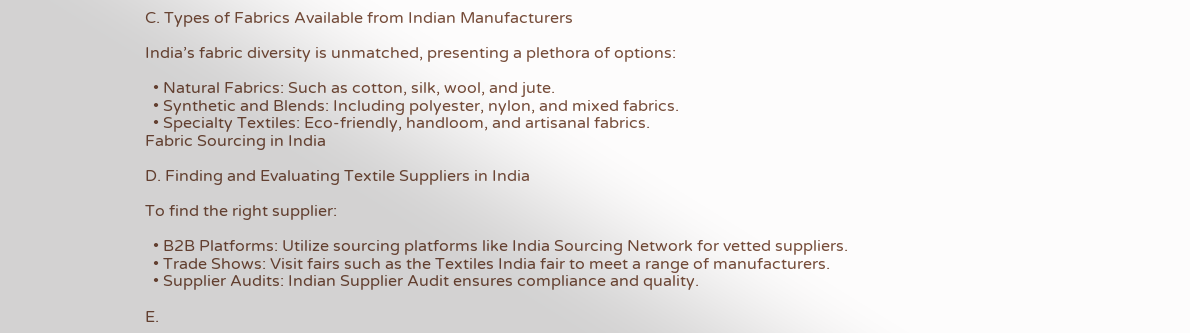C. Types of Fabrics Available from Indian Manufacturers

India’s fabric diversity is unmatched, presenting a plethora of options:

  • Natural Fabrics: Such as cotton, silk, wool, and jute.
  • Synthetic and Blends: Including polyester, nylon, and mixed fabrics.
  • Specialty Textiles: Eco-friendly, handloom, and artisanal fabrics.
Fabric Sourcing in India

D. Finding and Evaluating Textile Suppliers in India

To find the right supplier:

  • B2B Platforms: Utilize sourcing platforms like India Sourcing Network for vetted suppliers.
  • Trade Shows: Visit fairs such as the Textiles India fair to meet a range of manufacturers.
  • Supplier Audits: Indian Supplier Audit ensures compliance and quality.

E.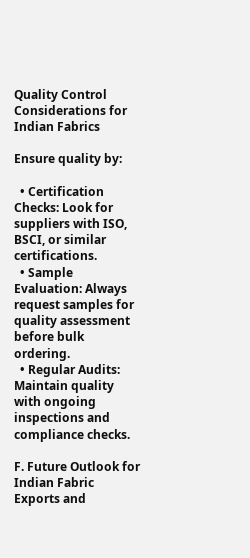Quality Control Considerations for Indian Fabrics

Ensure quality by:

  • Certification Checks: Look for suppliers with ISO, BSCI, or similar certifications.
  • Sample Evaluation: Always request samples for quality assessment before bulk ordering.
  • Regular Audits: Maintain quality with ongoing inspections and compliance checks.

F. Future Outlook for Indian Fabric Exports and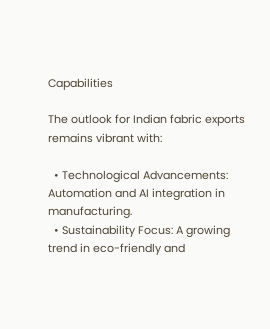Capabilities

The outlook for Indian fabric exports remains vibrant with:

  • Technological Advancements: Automation and AI integration in manufacturing.
  • Sustainability Focus: A growing trend in eco-friendly and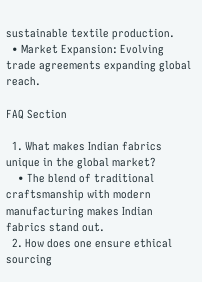sustainable textile production.
  • Market Expansion: Evolving trade agreements expanding global reach.

FAQ Section

  1. What makes Indian fabrics unique in the global market?
    • The blend of traditional craftsmanship with modern manufacturing makes Indian fabrics stand out.
  2. How does one ensure ethical sourcing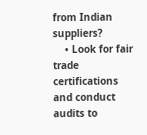from Indian suppliers?
    • Look for fair trade certifications and conduct audits to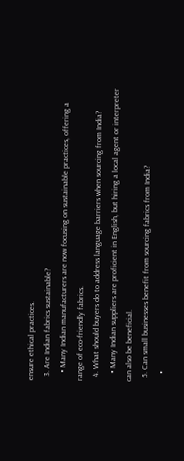ensure ethical practices.
  3. Are Indian fabrics sustainable?
    • Many Indian manufacturers are now focusing on sustainable practices, offering a range of eco-friendly fabrics.
  4. What should buyers do to address language barriers when sourcing from India?
    • Many Indian suppliers are proficient in English, but hiring a local agent or interpreter can also be beneficial.
  5. Can small businesses benefit from sourcing fabrics from India?
    •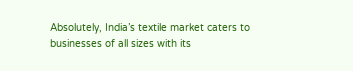Absolutely, India’s textile market caters to businesses of all sizes with its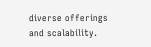diverse offerings and scalability.